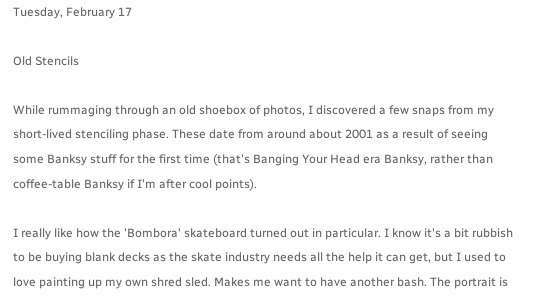Tuesday, February 17

Old Stencils

While rummaging through an old shoebox of photos, I discovered a few snaps from my short-lived stenciling phase. These date from around about 2001 as a result of seeing some Banksy stuff for the first time (that's Banging Your Head era Banksy, rather than coffee-table Banksy if I'm after cool points).

I really like how the 'Bombora' skateboard turned out in particular. I know it's a bit rubbish to be buying blank decks as the skate industry needs all the help it can get, but I used to love painting up my own shred sled. Makes me want to have another bash. The portrait is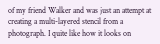of my friend Walker and was just an attempt at creating a multi-layered stencil from a photograph. I quite like how it looks on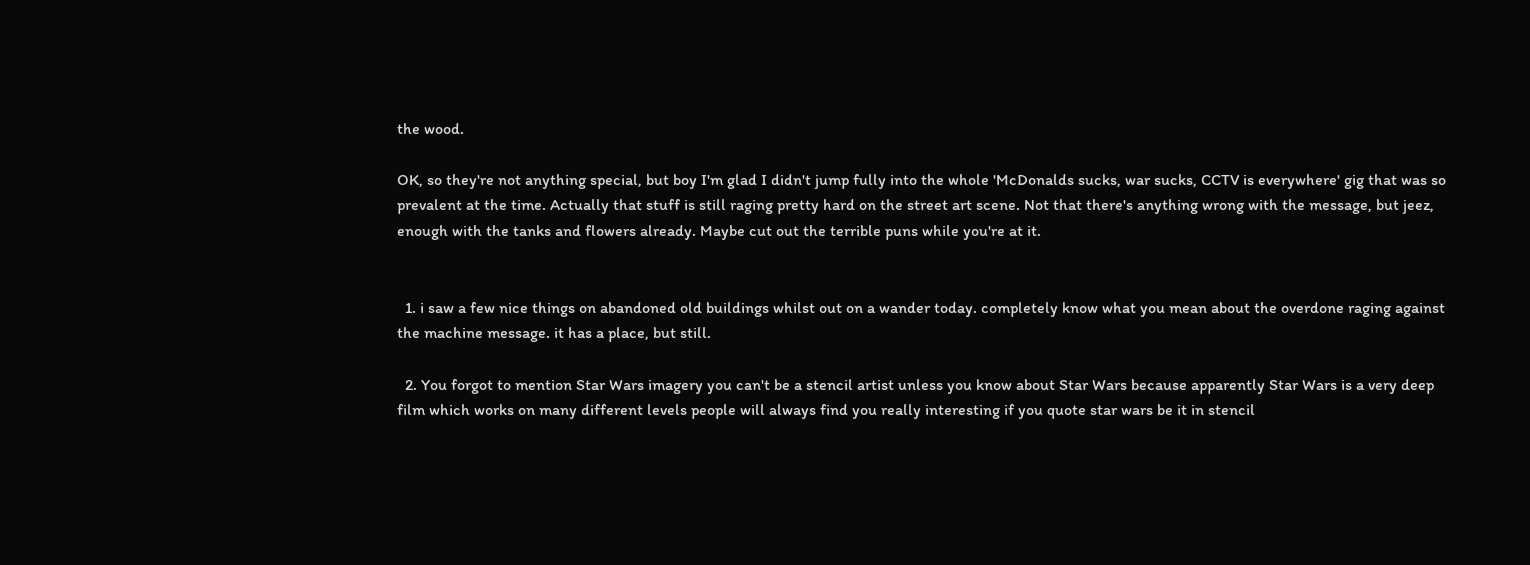the wood.

OK, so they're not anything special, but boy I'm glad I didn't jump fully into the whole 'McDonalds sucks, war sucks, CCTV is everywhere' gig that was so prevalent at the time. Actually that stuff is still raging pretty hard on the street art scene. Not that there's anything wrong with the message, but jeez, enough with the tanks and flowers already. Maybe cut out the terrible puns while you're at it.


  1. i saw a few nice things on abandoned old buildings whilst out on a wander today. completely know what you mean about the overdone raging against the machine message. it has a place, but still.

  2. You forgot to mention Star Wars imagery you can't be a stencil artist unless you know about Star Wars because apparently Star Wars is a very deep film which works on many different levels people will always find you really interesting if you quote star wars be it in stencil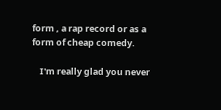form , a rap record or as a form of cheap comedy.

    I'm really glad you never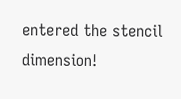entered the stencil dimension!